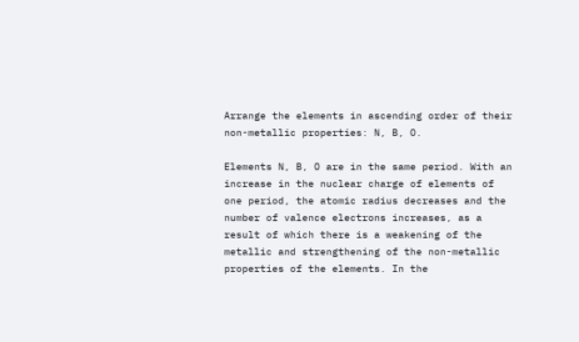Arrange the elements in ascending order of their non-metallic properties: N, B, O.

Elements N, B, O are in the same period. With an increase in the nuclear charge of elements of one period, the atomic radius decreases and the number of valence electrons increases, as a result of which there is a weakening of the metallic and strengthening of the non-metallic properties of the elements. In the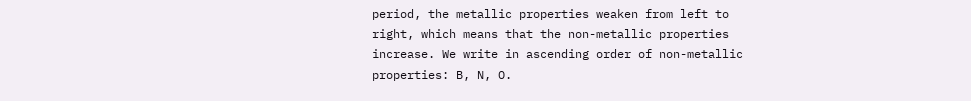period, the metallic properties weaken from left to right, which means that the non-metallic properties increase. We write in ascending order of non-metallic properties: B, N, O.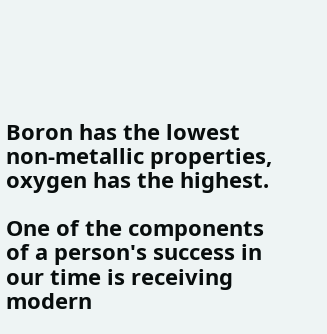Boron has the lowest non-metallic properties, oxygen has the highest.

One of the components of a person's success in our time is receiving modern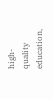high-quality education,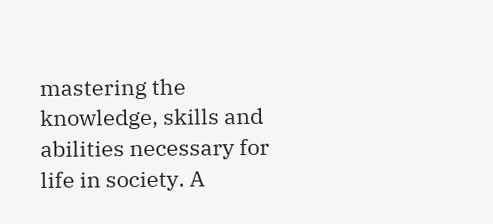mastering the knowledge, skills and abilities necessary for life in society. A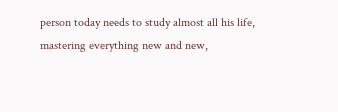person today needs to study almost all his life, mastering everything new and new,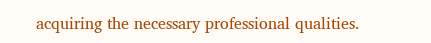acquiring the necessary professional qualities.